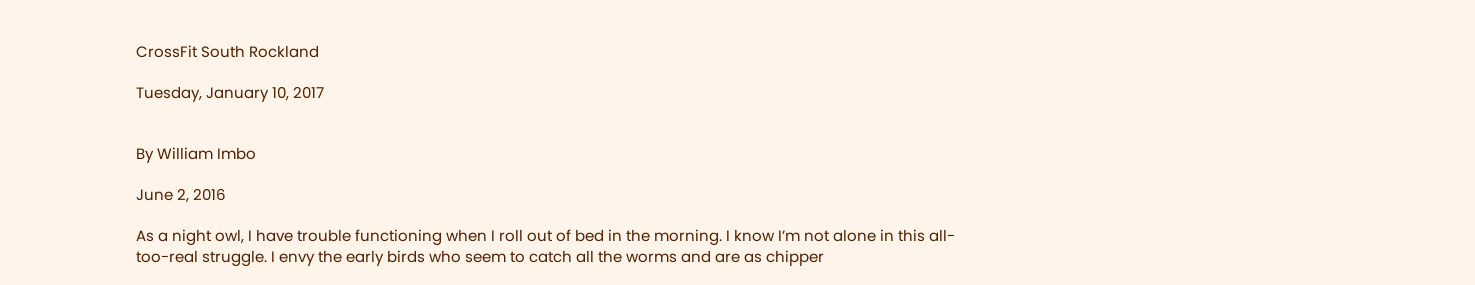CrossFit South Rockland

Tuesday, January 10, 2017


By William Imbo

June 2, 2016

As a night owl, I have trouble functioning when I roll out of bed in the morning. I know I’m not alone in this all-too-real struggle. I envy the early birds who seem to catch all the worms and are as chipper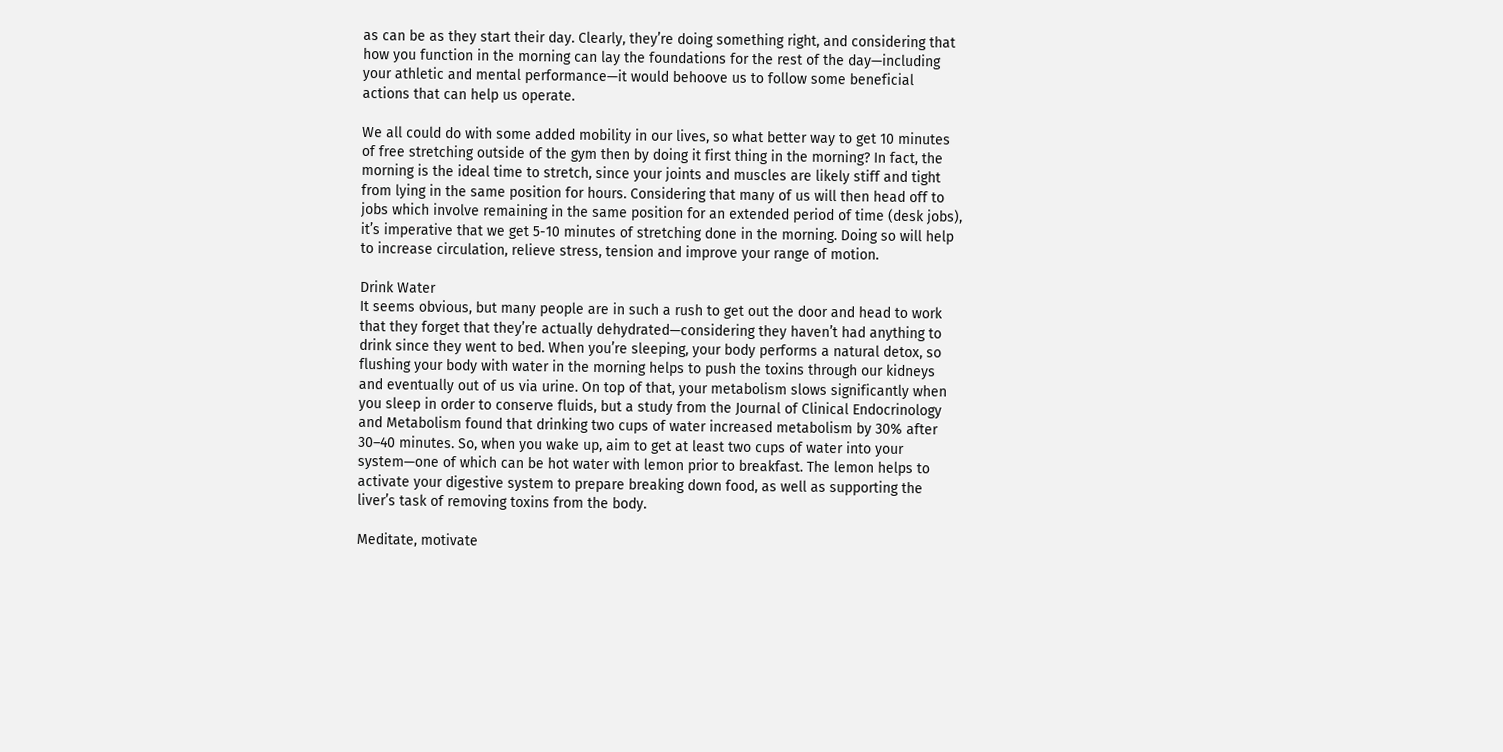as can be as they start their day. Clearly, they’re doing something right, and considering that how you function in the morning can lay the foundations for the rest of the day—including your athletic and mental performance—it would behoove us to follow some beneficial actions that can help us operate.

We all could do with some added mobility in our lives, so what better way to get 10 minutes of free stretching outside of the gym then by doing it first thing in the morning? In fact, the morning is the ideal time to stretch, since your joints and muscles are likely stiff and tight from lying in the same position for hours. Considering that many of us will then head off to jobs which involve remaining in the same position for an extended period of time (desk jobs), it’s imperative that we get 5-10 minutes of stretching done in the morning. Doing so will help to increase circulation, relieve stress, tension and improve your range of motion.

Drink Water
It seems obvious, but many people are in such a rush to get out the door and head to work that they forget that they’re actually dehydrated—considering they haven’t had anything to drink since they went to bed. When you’re sleeping, your body performs a natural detox, so flushing your body with water in the morning helps to push the toxins through our kidneys and eventually out of us via urine. On top of that, your metabolism slows significantly when you sleep in order to conserve fluids, but a study from the Journal of Clinical Endocrinology and Metabolism found that drinking two cups of water increased metabolism by 30% after 30–40 minutes. So, when you wake up, aim to get at least two cups of water into your system—one of which can be hot water with lemon prior to breakfast. The lemon helps to activate your digestive system to prepare breaking down food, as well as supporting the liver’s task of removing toxins from the body.

Meditate, motivate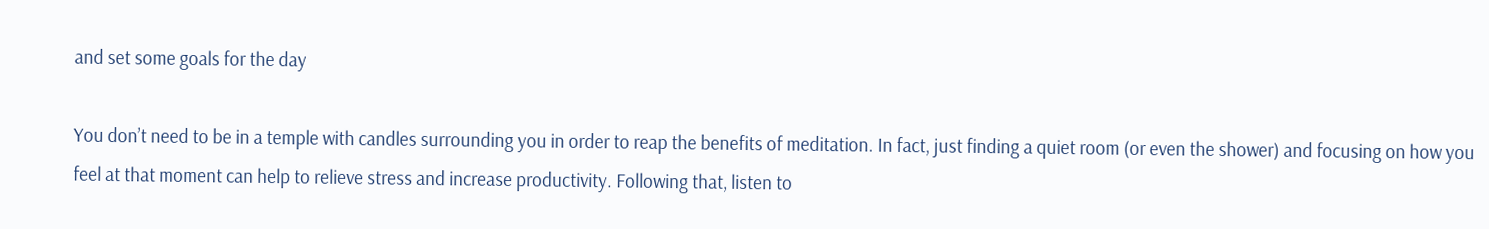and set some goals for the day

You don’t need to be in a temple with candles surrounding you in order to reap the benefits of meditation. In fact, just finding a quiet room (or even the shower) and focusing on how you feel at that moment can help to relieve stress and increase productivity. Following that, listen to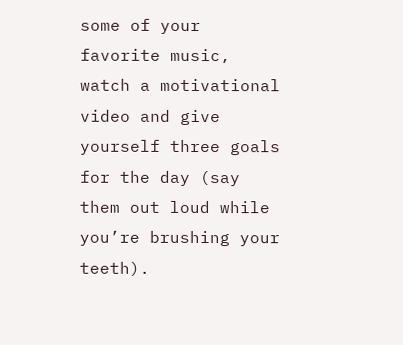some of your favorite music, watch a motivational video and give yourself three goals for the day (say them out loud while you’re brushing your teeth).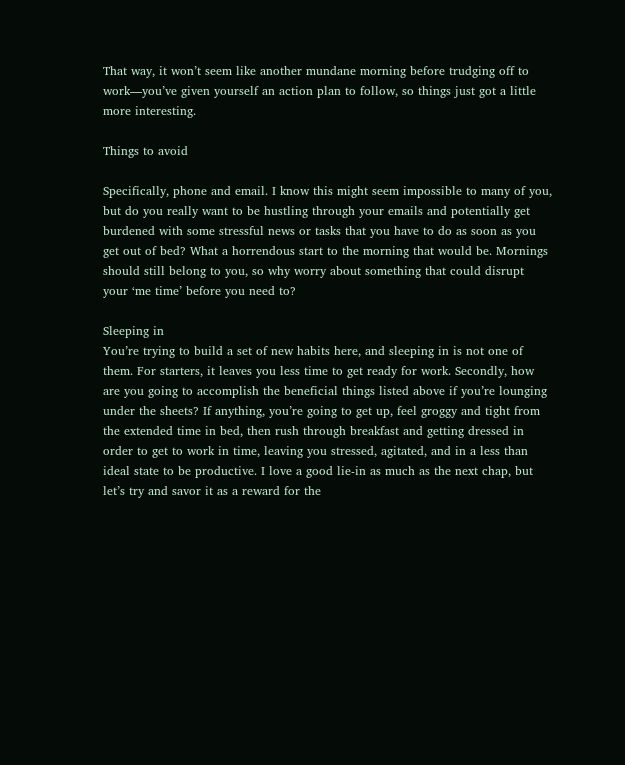That way, it won’t seem like another mundane morning before trudging off to work—you’ve given yourself an action plan to follow, so things just got a little more interesting.

Things to avoid

Specifically, phone and email. I know this might seem impossible to many of you, but do you really want to be hustling through your emails and potentially get burdened with some stressful news or tasks that you have to do as soon as you get out of bed? What a horrendous start to the morning that would be. Mornings should still belong to you, so why worry about something that could disrupt your ‘me time’ before you need to?

Sleeping in
You’re trying to build a set of new habits here, and sleeping in is not one of them. For starters, it leaves you less time to get ready for work. Secondly, how are you going to accomplish the beneficial things listed above if you’re lounging under the sheets? If anything, you’re going to get up, feel groggy and tight from the extended time in bed, then rush through breakfast and getting dressed in order to get to work in time, leaving you stressed, agitated, and in a less than ideal state to be productive. I love a good lie-in as much as the next chap, but let’s try and savor it as a reward for the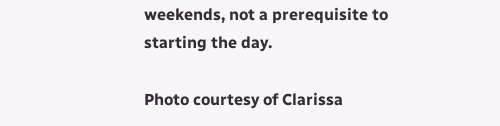weekends, not a prerequisite to starting the day.

Photo courtesy of Clarissa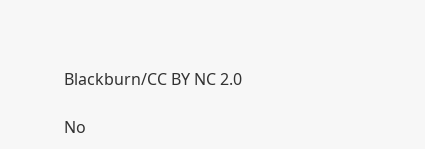Blackburn/CC BY NC 2.0

No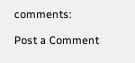comments:

Post a Comment